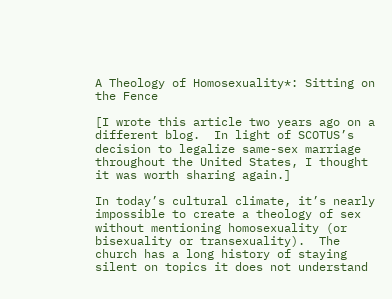A Theology of Homosexuality*: Sitting on the Fence

[I wrote this article two years ago on a different blog.  In light of SCOTUS’s decision to legalize same-sex marriage throughout the United States, I thought it was worth sharing again.]

In today’s cultural climate, it’s nearly impossible to create a theology of sex without mentioning homosexuality (or bisexuality or transexuality).  The church has a long history of staying silent on topics it does not understand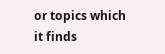or topics which it finds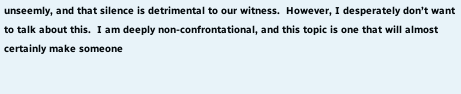unseemly, and that silence is detrimental to our witness.  However, I desperately don’t want to talk about this.  I am deeply non-confrontational, and this topic is one that will almost certainly make someone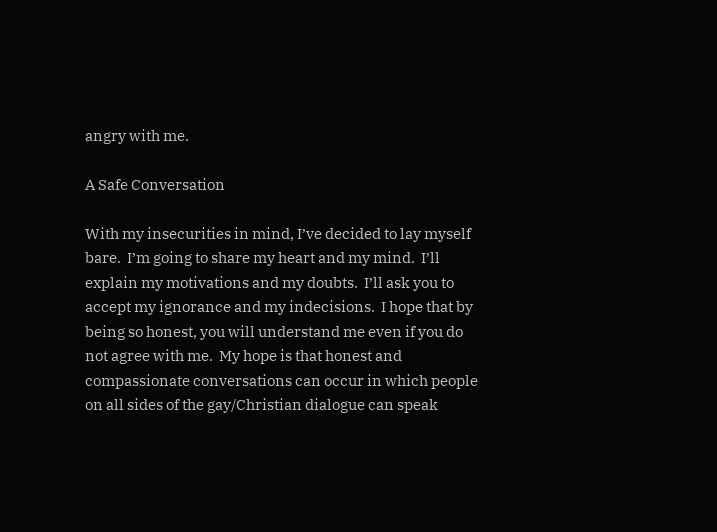angry with me.

A Safe Conversation

With my insecurities in mind, I’ve decided to lay myself bare.  I’m going to share my heart and my mind.  I’ll explain my motivations and my doubts.  I’ll ask you to accept my ignorance and my indecisions.  I hope that by being so honest, you will understand me even if you do not agree with me.  My hope is that honest and compassionate conversations can occur in which people on all sides of the gay/Christian dialogue can speak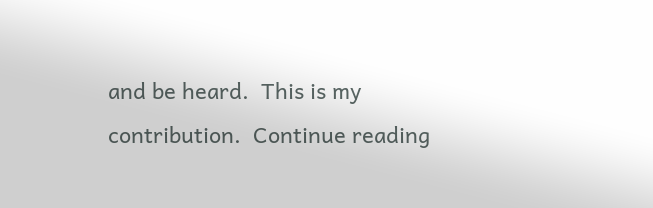and be heard.  This is my contribution.  Continue reading